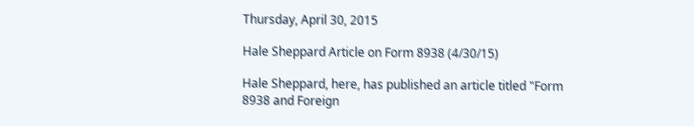Thursday, April 30, 2015

Hale Sheppard Article on Form 8938 (4/30/15)

Hale Sheppard, here, has published an article titled "Form 8938 and Foreign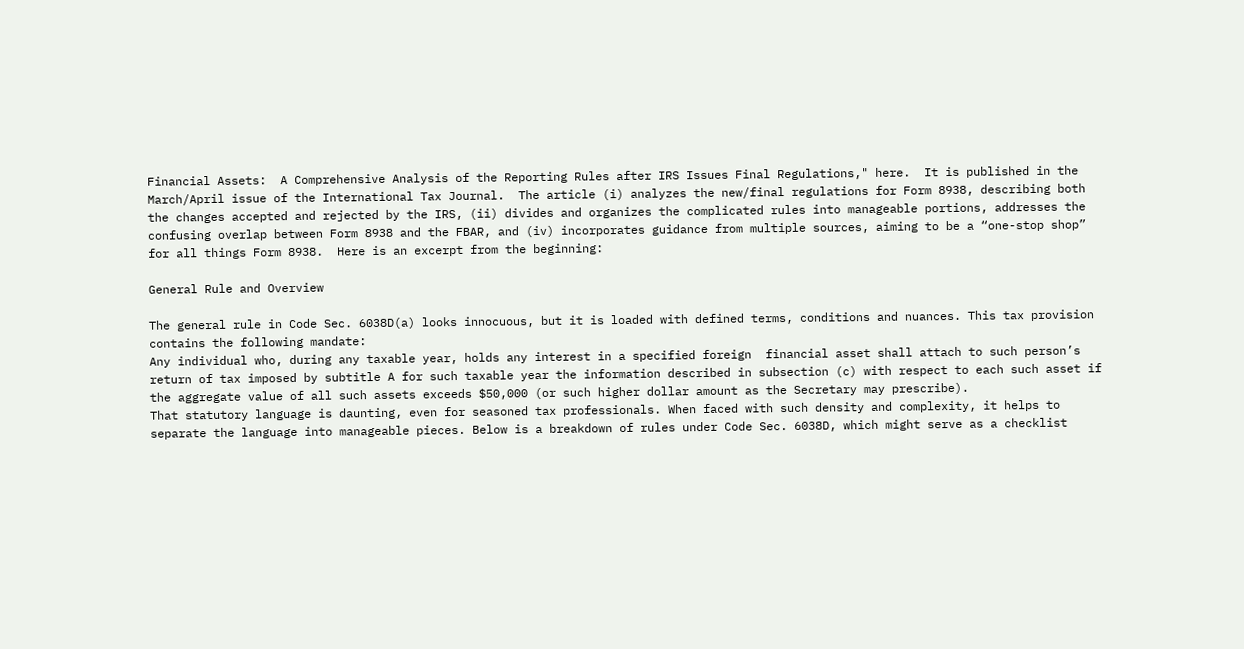Financial Assets:  A Comprehensive Analysis of the Reporting Rules after IRS Issues Final Regulations," here.  It is published in the March/April issue of the International Tax Journal.  The article (i) analyzes the new/final regulations for Form 8938, describing both the changes accepted and rejected by the IRS, (ii) divides and organizes the complicated rules into manageable portions, addresses the confusing overlap between Form 8938 and the FBAR, and (iv) incorporates guidance from multiple sources, aiming to be a “one-stop shop” for all things Form 8938.  Here is an excerpt from the beginning:

General Rule and Overview

The general rule in Code Sec. 6038D(a) looks innocuous, but it is loaded with defined terms, conditions and nuances. This tax provision contains the following mandate:
Any individual who, during any taxable year, holds any interest in a specified foreign  financial asset shall attach to such person’s return of tax imposed by subtitle A for such taxable year the information described in subsection (c) with respect to each such asset if the aggregate value of all such assets exceeds $50,000 (or such higher dollar amount as the Secretary may prescribe).
That statutory language is daunting, even for seasoned tax professionals. When faced with such density and complexity, it helps to separate the language into manageable pieces. Below is a breakdown of rules under Code Sec. 6038D, which might serve as a checklist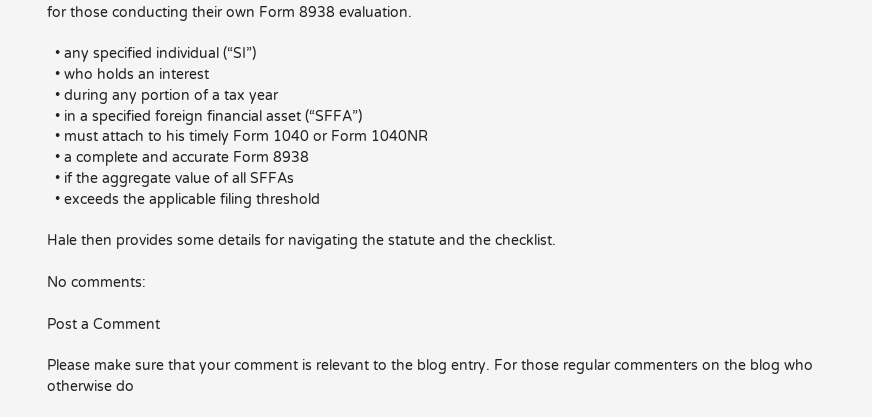for those conducting their own Form 8938 evaluation.

  • any specified individual (“SI”)
  • who holds an interest
  • during any portion of a tax year
  • in a specified foreign financial asset (“SFFA”)
  • must attach to his timely Form 1040 or Form 1040NR
  • a complete and accurate Form 8938
  • if the aggregate value of all SFFAs
  • exceeds the applicable filing threshold

Hale then provides some details for navigating the statute and the checklist.

No comments:

Post a Comment

Please make sure that your comment is relevant to the blog entry. For those regular commenters on the blog who otherwise do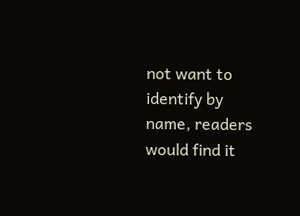not want to identify by name, readers would find it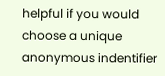helpful if you would choose a unique anonymous indentifier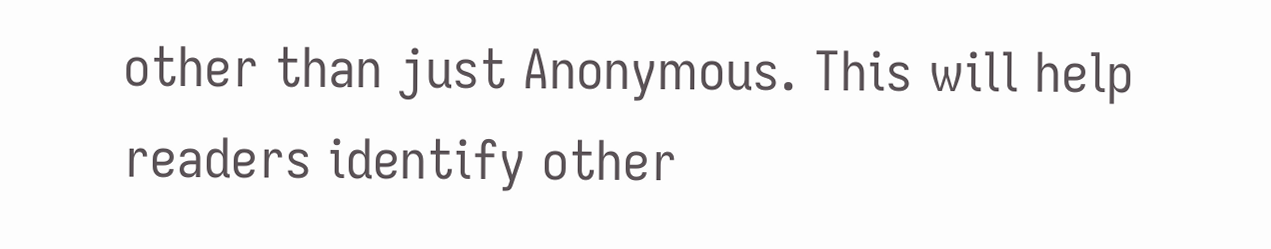other than just Anonymous. This will help readers identify other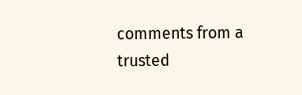comments from a trusted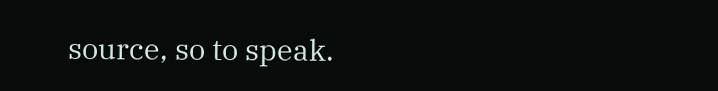source, so to speak.